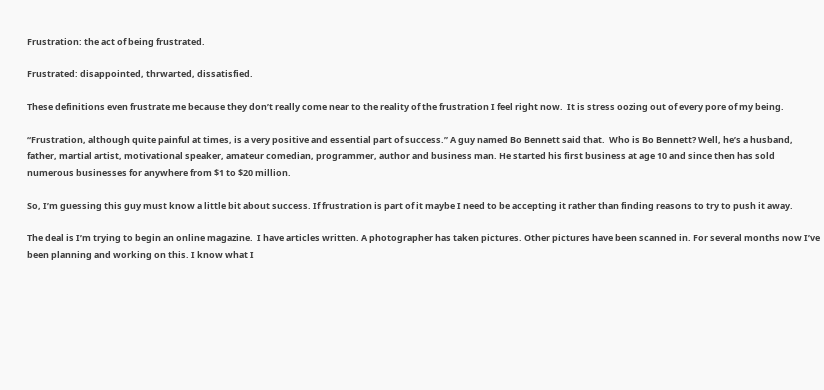Frustration: the act of being frustrated.

Frustrated: disappointed, thrwarted, dissatisfied.

These definitions even frustrate me because they don’t really come near to the reality of the frustration I feel right now.  It is stress oozing out of every pore of my being.

“Frustration, although quite painful at times, is a very positive and essential part of success.” A guy named Bo Bennett said that.  Who is Bo Bennett? Well, he’s a husband, father, martial artist, motivational speaker, amateur comedian, programmer, author and business man. He started his first business at age 10 and since then has sold numerous businesses for anywhere from $1 to $20 million.

So, I’m guessing this guy must know a little bit about success. If frustration is part of it maybe I need to be accepting it rather than finding reasons to try to push it away.

The deal is I’m trying to begin an online magazine.  I have articles written. A photographer has taken pictures. Other pictures have been scanned in. For several months now I’ve been planning and working on this. I know what I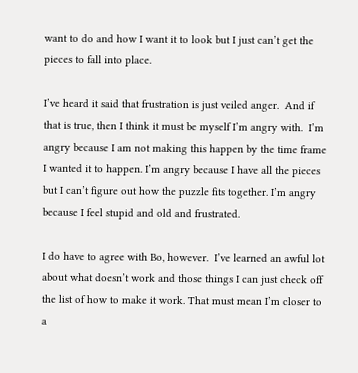want to do and how I want it to look but I just can’t get the pieces to fall into place.

I’ve heard it said that frustration is just veiled anger.  And if that is true, then I think it must be myself I’m angry with.  I’m angry because I am not making this happen by the time frame I wanted it to happen. I’m angry because I have all the pieces but I can’t figure out how the puzzle fits together. I’m angry because I feel stupid and old and frustrated.

I do have to agree with Bo, however.  I’ve learned an awful lot about what doesn’t work and those things I can just check off the list of how to make it work. That must mean I’m closer to a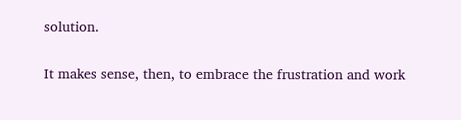solution.

It makes sense, then, to embrace the frustration and work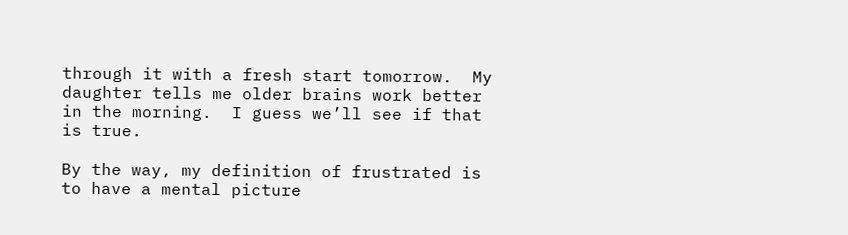through it with a fresh start tomorrow.  My daughter tells me older brains work better in the morning.  I guess we’ll see if that is true.

By the way, my definition of frustrated is to have a mental picture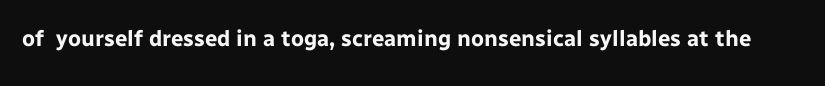of  yourself dressed in a toga, screaming nonsensical syllables at the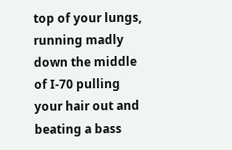top of your lungs, running madly down the middle of I-70 pulling your hair out and beating a bass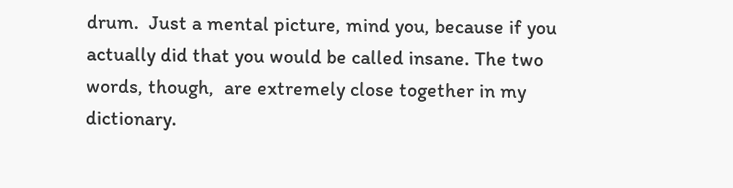drum.  Just a mental picture, mind you, because if you actually did that you would be called insane. The two words, though,  are extremely close together in my dictionary.